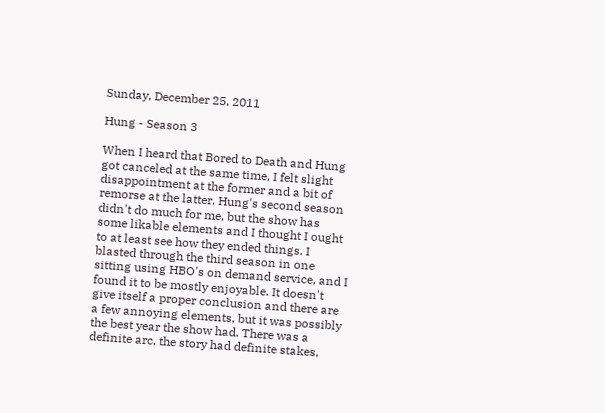Sunday, December 25, 2011

Hung - Season 3

When I heard that Bored to Death and Hung got canceled at the same time, I felt slight disappointment at the former and a bit of remorse at the latter. Hung's second season didn't do much for me, but the show has some likable elements and I thought I ought to at least see how they ended things. I blasted through the third season in one sitting using HBO's on demand service, and I found it to be mostly enjoyable. It doesn't give itself a proper conclusion and there are a few annoying elements, but it was possibly the best year the show had. There was a definite arc, the story had definite stakes,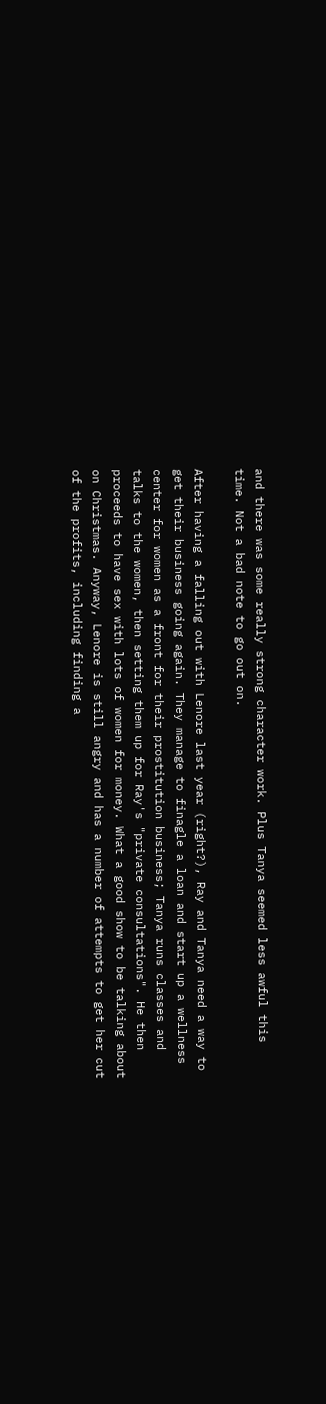and there was some really strong character work. Plus Tanya seemed less awful this time. Not a bad note to go out on.

After having a falling out with Lenore last year (right?), Ray and Tanya need a way to get their business going again. They manage to finagle a loan and start up a wellness center for women as a front for their prostitution business; Tanya runs classes and talks to the women, then setting them up for Ray's "private consultations". He then proceeds to have sex with lots of women for money. What a good show to be talking about on Christmas. Anyway, Lenore is still angry and has a number of attempts to get her cut of the profits, including finding a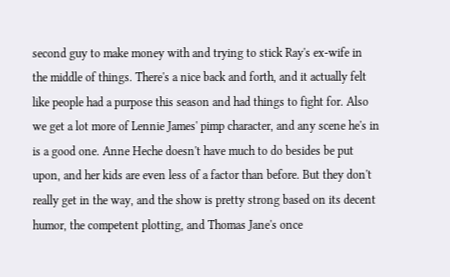second guy to make money with and trying to stick Ray's ex-wife in the middle of things. There's a nice back and forth, and it actually felt like people had a purpose this season and had things to fight for. Also we get a lot more of Lennie James' pimp character, and any scene he's in is a good one. Anne Heche doesn't have much to do besides be put upon, and her kids are even less of a factor than before. But they don't really get in the way, and the show is pretty strong based on its decent humor, the competent plotting, and Thomas Jane's once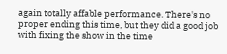again totally affable performance. There's no proper ending this time, but they did a good job with fixing the show in the time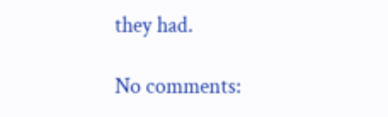they had.

No comments: